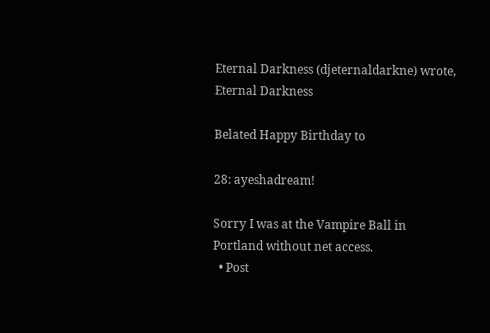Eternal Darkness (djeternaldarkne) wrote,
Eternal Darkness

Belated Happy Birthday to

28: ayeshadream!

Sorry I was at the Vampire Ball in Portland without net access.
  • Post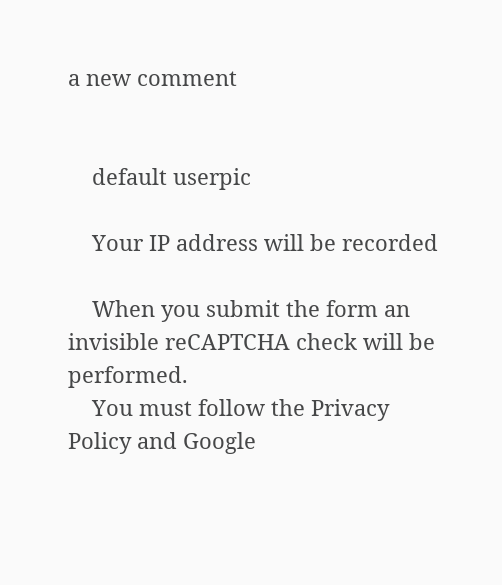a new comment


    default userpic

    Your IP address will be recorded

    When you submit the form an invisible reCAPTCHA check will be performed.
    You must follow the Privacy Policy and Google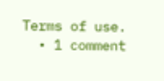Terms of use.
  • 1 comment